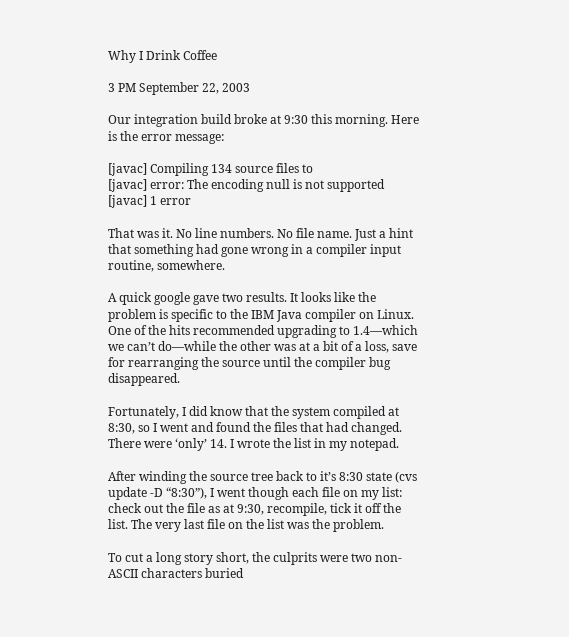Why I Drink Coffee

3 PM September 22, 2003

Our integration build broke at 9:30 this morning. Here is the error message:

[javac] Compiling 134 source files to
[javac] error: The encoding null is not supported
[javac] 1 error

That was it. No line numbers. No file name. Just a hint that something had gone wrong in a compiler input routine, somewhere.

A quick google gave two results. It looks like the problem is specific to the IBM Java compiler on Linux. One of the hits recommended upgrading to 1.4—which we can’t do—while the other was at a bit of a loss, save for rearranging the source until the compiler bug disappeared.

Fortunately, I did know that the system compiled at 8:30, so I went and found the files that had changed. There were ‘only’ 14. I wrote the list in my notepad.

After winding the source tree back to it’s 8:30 state (cvs update -D “8:30”), I went though each file on my list: check out the file as at 9:30, recompile, tick it off the list. The very last file on the list was the problem.

To cut a long story short, the culprits were two non-ASCII characters buried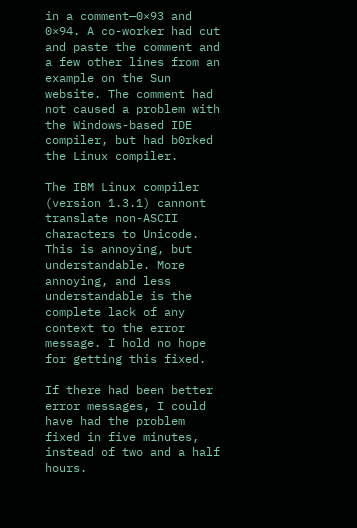in a comment—0×93 and 0×94. A co-worker had cut and paste the comment and a few other lines from an example on the Sun website. The comment had not caused a problem with the Windows-based IDE compiler, but had b0rked the Linux compiler.

The IBM Linux compiler (version 1.3.1) cannont translate non-ASCII characters to Unicode. This is annoying, but understandable. More annoying, and less understandable is the complete lack of any context to the error message. I hold no hope for getting this fixed.

If there had been better error messages, I could have had the problem fixed in five minutes, instead of two and a half hours.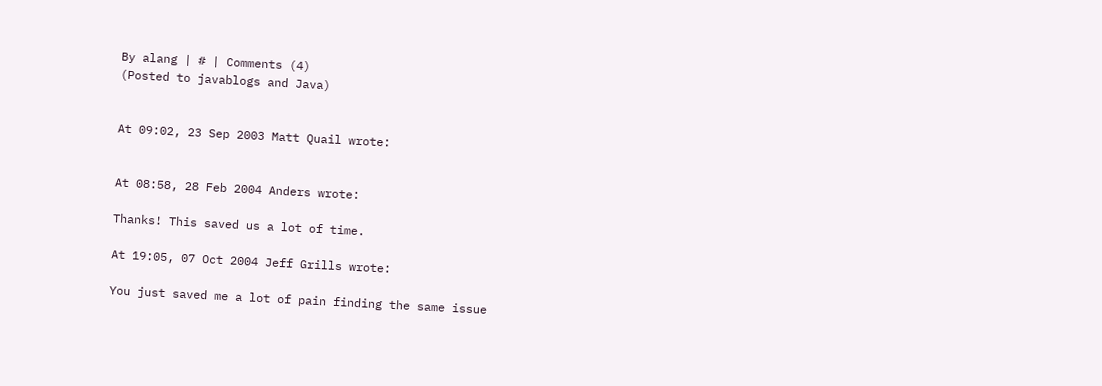By alang | # | Comments (4)
(Posted to javablogs and Java)


At 09:02, 23 Sep 2003 Matt Quail wrote:


At 08:58, 28 Feb 2004 Anders wrote:

Thanks! This saved us a lot of time.

At 19:05, 07 Oct 2004 Jeff Grills wrote:

You just saved me a lot of pain finding the same issue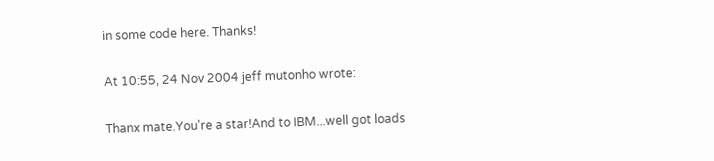in some code here. Thanks!

At 10:55, 24 Nov 2004 jeff mutonho wrote:

Thanx mate.You're a star!And to IBM...well got loads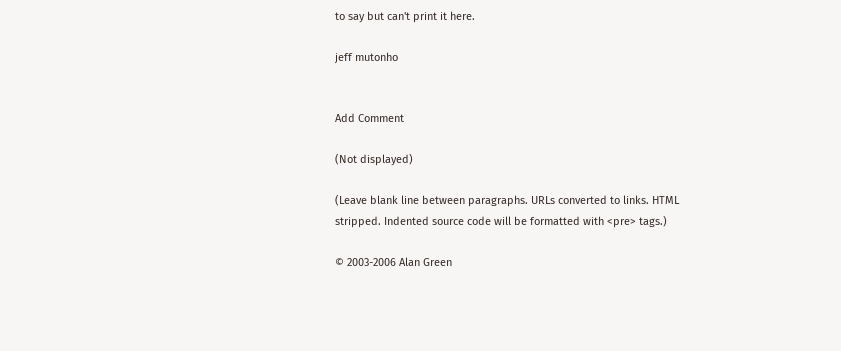to say but can't print it here.

jeff mutonho


Add Comment

(Not displayed)

(Leave blank line between paragraphs. URLs converted to links. HTML stripped. Indented source code will be formatted with <pre> tags.)

© 2003-2006 Alan Green